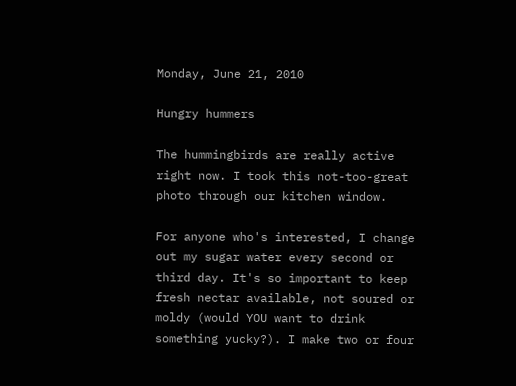Monday, June 21, 2010

Hungry hummers

The hummingbirds are really active right now. I took this not-too-great photo through our kitchen window.

For anyone who's interested, I change out my sugar water every second or third day. It's so important to keep fresh nectar available, not soured or moldy (would YOU want to drink something yucky?). I make two or four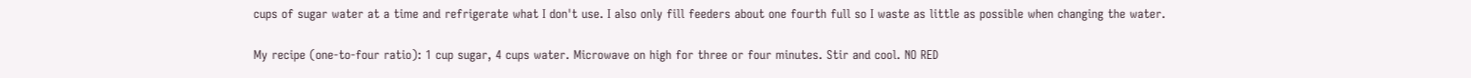cups of sugar water at a time and refrigerate what I don't use. I also only fill feeders about one fourth full so I waste as little as possible when changing the water.

My recipe (one-to-four ratio): 1 cup sugar, 4 cups water. Microwave on high for three or four minutes. Stir and cool. NO RED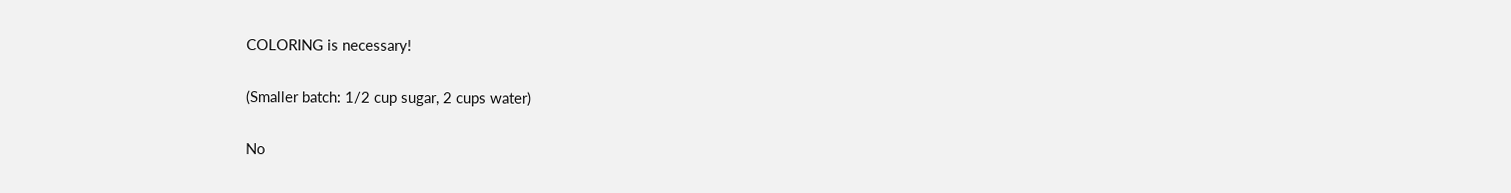COLORING is necessary!

(Smaller batch: 1/2 cup sugar, 2 cups water)

No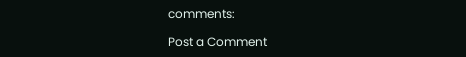comments:

Post a Comment